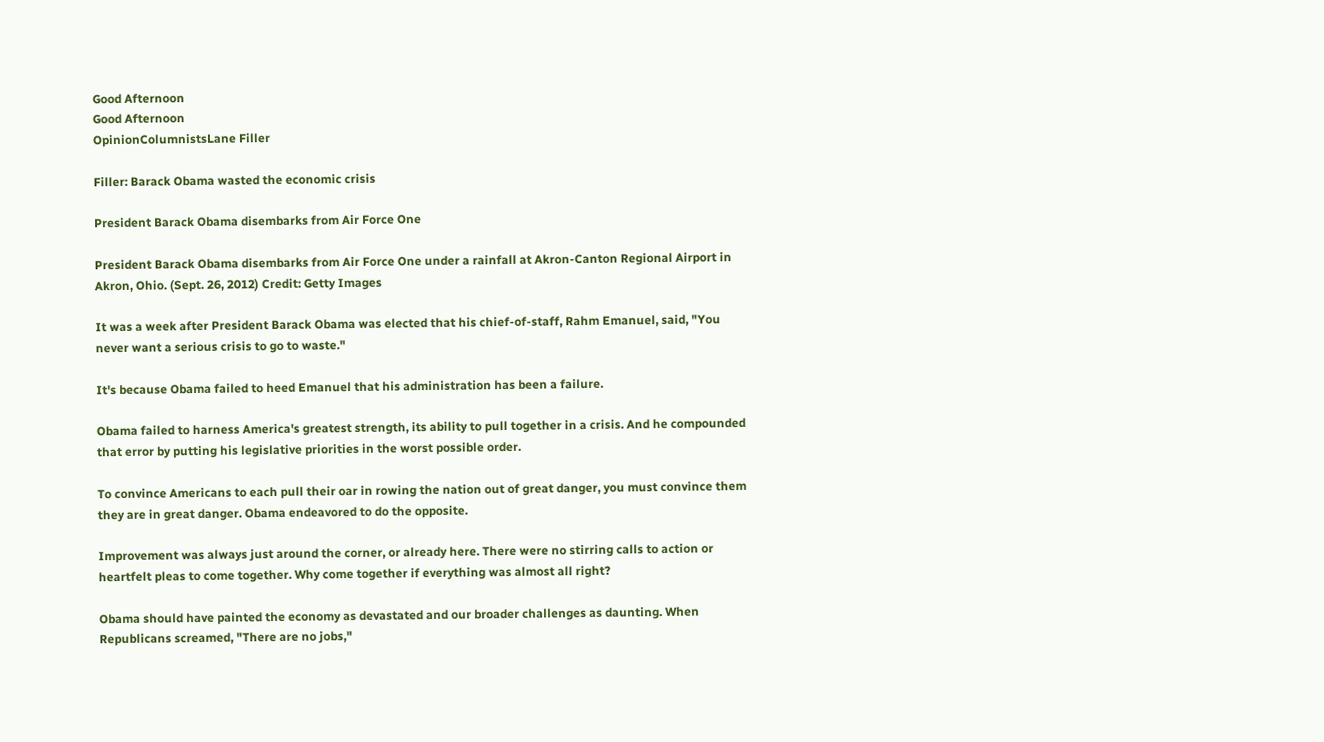Good Afternoon
Good Afternoon
OpinionColumnistsLane Filler

Filler: Barack Obama wasted the economic crisis

President Barack Obama disembarks from Air Force One

President Barack Obama disembarks from Air Force One under a rainfall at Akron-Canton Regional Airport in Akron, Ohio. (Sept. 26, 2012) Credit: Getty Images

It was a week after President Barack Obama was elected that his chief-of-staff, Rahm Emanuel, said, "You never want a serious crisis to go to waste."

It's because Obama failed to heed Emanuel that his administration has been a failure.

Obama failed to harness America's greatest strength, its ability to pull together in a crisis. And he compounded that error by putting his legislative priorities in the worst possible order.

To convince Americans to each pull their oar in rowing the nation out of great danger, you must convince them they are in great danger. Obama endeavored to do the opposite.

Improvement was always just around the corner, or already here. There were no stirring calls to action or heartfelt pleas to come together. Why come together if everything was almost all right?

Obama should have painted the economy as devastated and our broader challenges as daunting. When Republicans screamed, "There are no jobs,"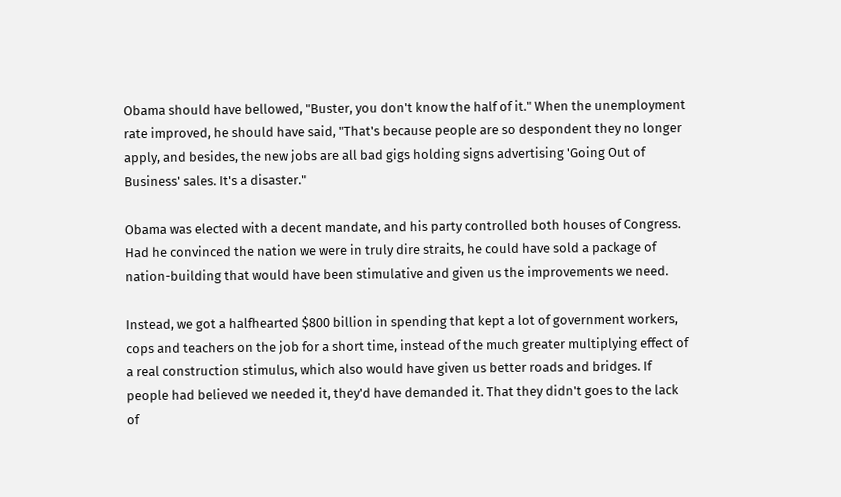Obama should have bellowed, "Buster, you don't know the half of it." When the unemployment rate improved, he should have said, "That's because people are so despondent they no longer apply, and besides, the new jobs are all bad gigs holding signs advertising 'Going Out of Business' sales. It's a disaster."

Obama was elected with a decent mandate, and his party controlled both houses of Congress. Had he convinced the nation we were in truly dire straits, he could have sold a package of nation-building that would have been stimulative and given us the improvements we need.

Instead, we got a halfhearted $800 billion in spending that kept a lot of government workers, cops and teachers on the job for a short time, instead of the much greater multiplying effect of a real construction stimulus, which also would have given us better roads and bridges. If people had believed we needed it, they'd have demanded it. That they didn't goes to the lack of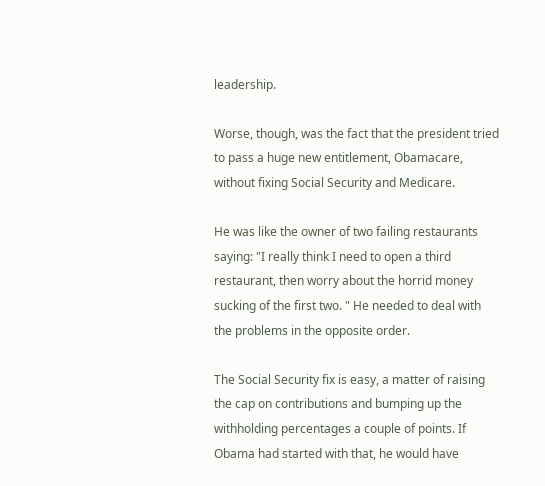leadership.

Worse, though, was the fact that the president tried to pass a huge new entitlement, Obamacare, without fixing Social Security and Medicare.

He was like the owner of two failing restaurants saying: "I really think I need to open a third restaurant, then worry about the horrid money sucking of the first two. " He needed to deal with the problems in the opposite order.

The Social Security fix is easy, a matter of raising the cap on contributions and bumping up the withholding percentages a couple of points. If Obama had started with that, he would have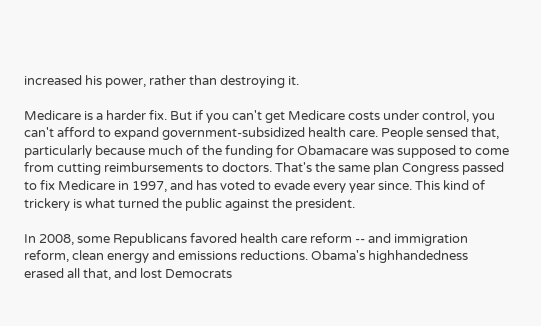increased his power, rather than destroying it.

Medicare is a harder fix. But if you can't get Medicare costs under control, you can't afford to expand government-subsidized health care. People sensed that, particularly because much of the funding for Obamacare was supposed to come from cutting reimbursements to doctors. That's the same plan Congress passed to fix Medicare in 1997, and has voted to evade every year since. This kind of trickery is what turned the public against the president.

In 2008, some Republicans favored health care reform -- and immigration reform, clean energy and emissions reductions. Obama's highhandedness erased all that, and lost Democrats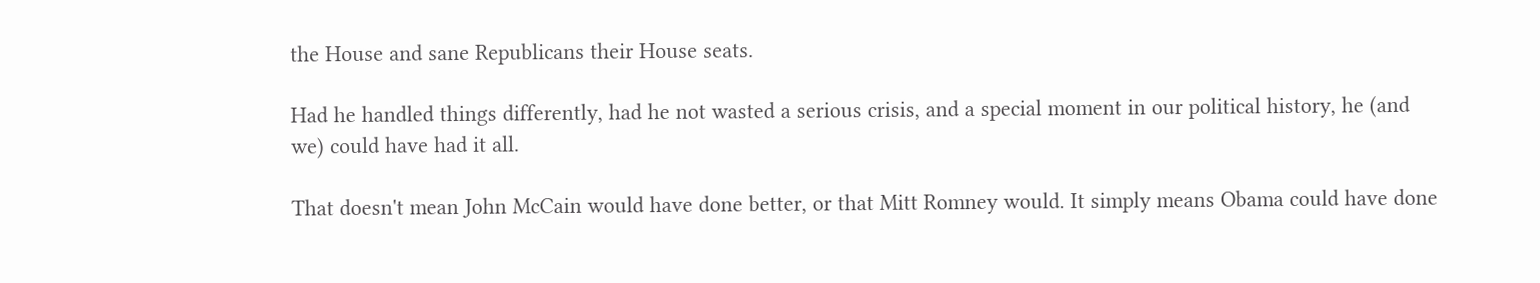the House and sane Republicans their House seats.

Had he handled things differently, had he not wasted a serious crisis, and a special moment in our political history, he (and we) could have had it all.

That doesn't mean John McCain would have done better, or that Mitt Romney would. It simply means Obama could have done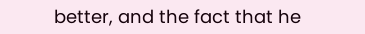better, and the fact that he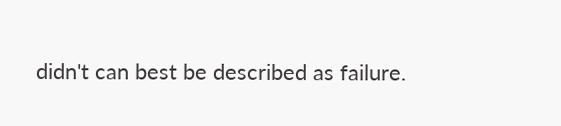didn't can best be described as failure.